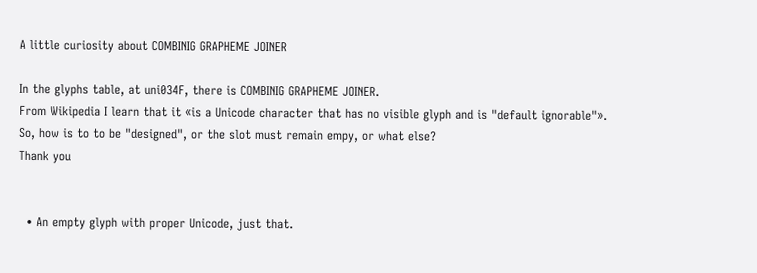A little curiosity about COMBINIG GRAPHEME JOINER

In the glyphs table, at uni034F, there is COMBINIG GRAPHEME JOINER.
From Wikipedia I learn that it «is a Unicode character that has no visible glyph and is "default ignorable"».
So, how is to to be "designed", or the slot must remain empy, or what else?
Thank you


  • An empty glyph with proper Unicode, just that.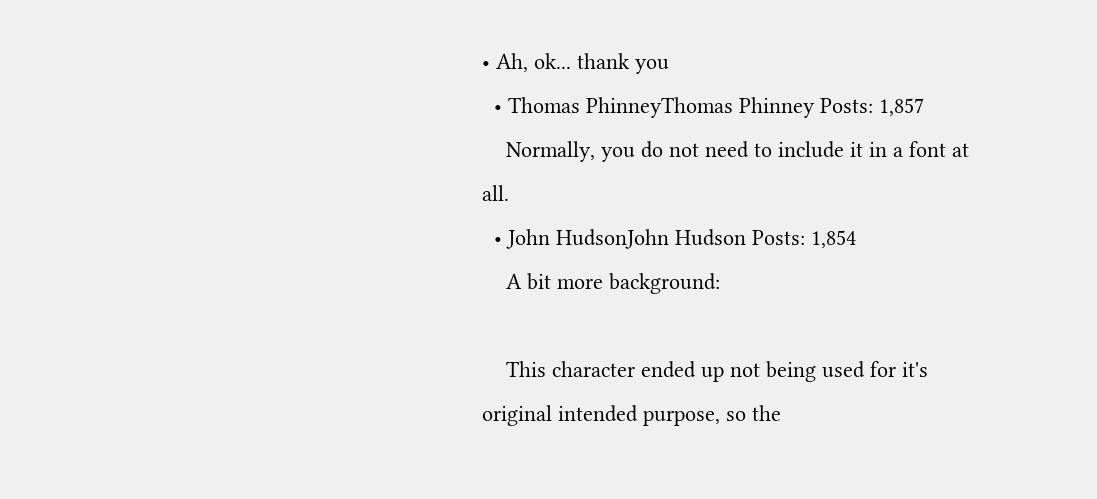• Ah, ok... thank you
  • Thomas PhinneyThomas Phinney Posts: 1,857
    Normally, you do not need to include it in a font at all.
  • John HudsonJohn Hudson Posts: 1,854
    A bit more background:

    This character ended up not being used for it's original intended purpose, so the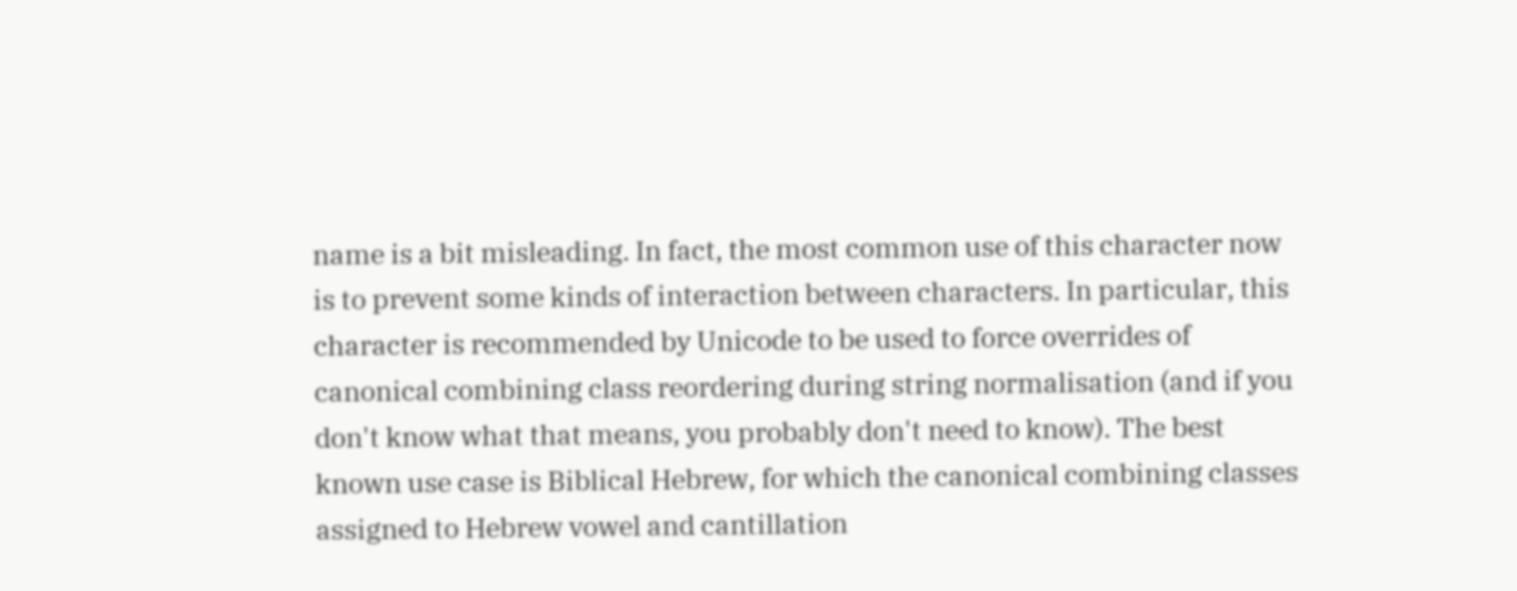name is a bit misleading. In fact, the most common use of this character now is to prevent some kinds of interaction between characters. In particular, this character is recommended by Unicode to be used to force overrides of canonical combining class reordering during string normalisation (and if you don't know what that means, you probably don't need to know). The best known use case is Biblical Hebrew, for which the canonical combining classes assigned to Hebrew vowel and cantillation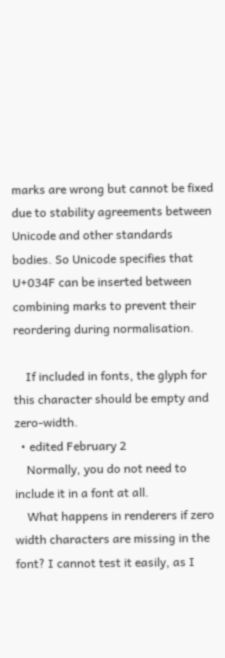marks are wrong but cannot be fixed due to stability agreements between Unicode and other standards bodies. So Unicode specifies that U+034F can be inserted between combining marks to prevent their reordering during normalisation.

    If included in fonts, the glyph for this character should be empty and zero-width.
  • edited February 2
    Normally, you do not need to include it in a font at all.
    What happens in renderers if zero width characters are missing in the font? I cannot test it easily, as I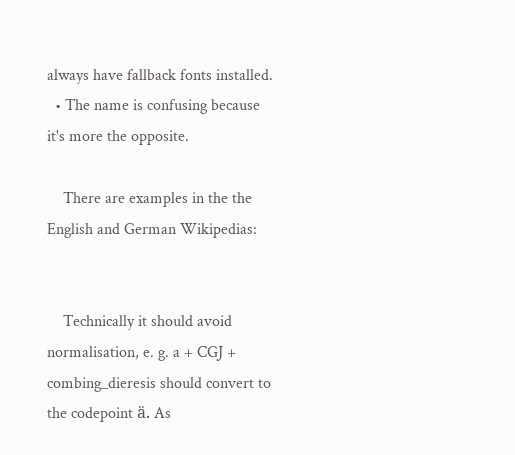always have fallback fonts installed.
  • The name is confusing because it's more the opposite.

    There are examples in the the English and German Wikipedias:


    Technically it should avoid normalisation, e. g. a + CGJ + combing_dieresis should convert to the codepoint ä. As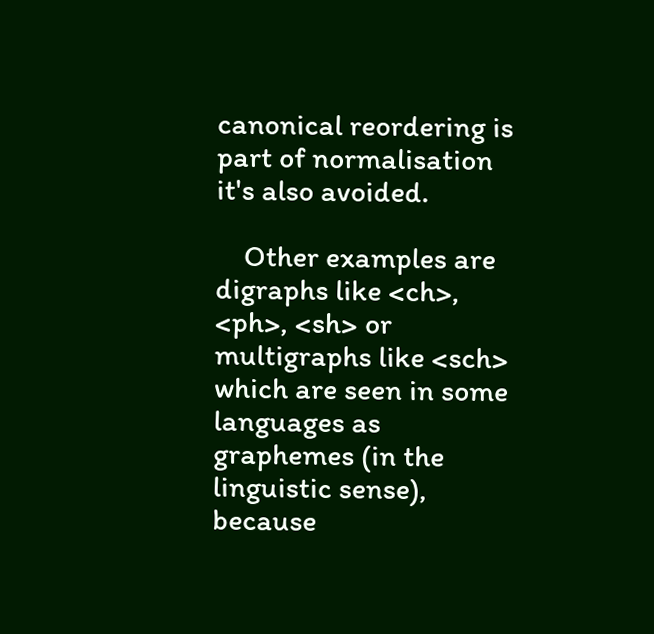canonical reordering is part of normalisation it's also avoided.

    Other examples are digraphs like <ch>, <ph>, <sh> or multigraphs like <sch> which are seen in some languages as graphemes (in the linguistic sense), because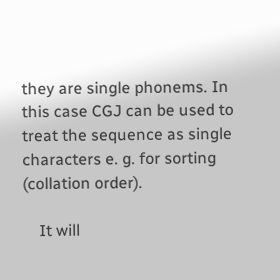they are single phonems. In this case CGJ can be used to treat the sequence as single characters e. g. for sorting (collation order).

    It will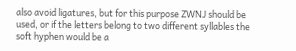also avoid ligatures, but for this purpose ZWNJ should be used, or if the letters belong to two different syllables the soft hyphen would be a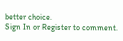better choice.
Sign In or Register to comment.